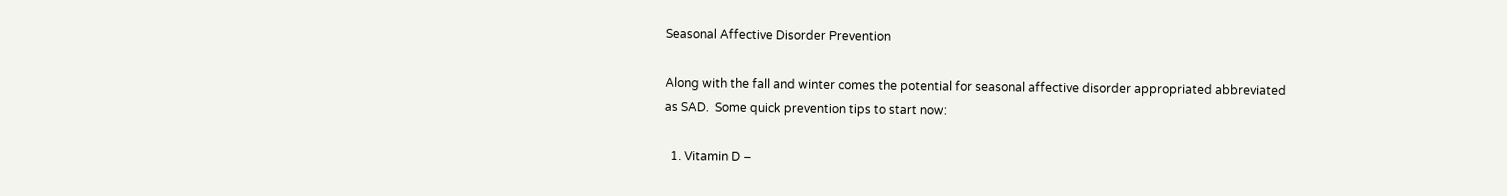Seasonal Affective Disorder Prevention

Along with the fall and winter comes the potential for seasonal affective disorder appropriated abbreviated as SAD.  Some quick prevention tips to start now:

  1. Vitamin D –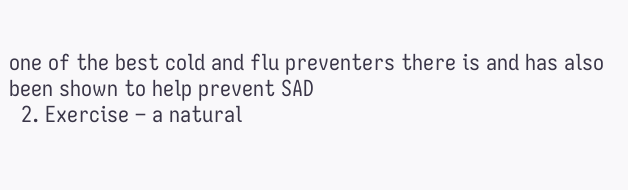one of the best cold and flu preventers there is and has also been shown to help prevent SAD
  2. Exercise – a natural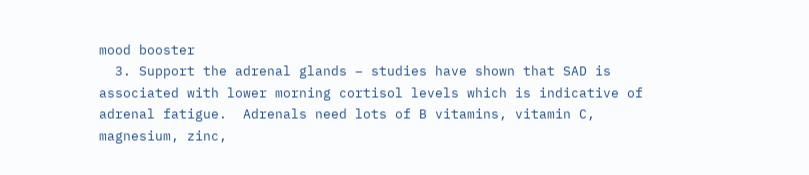mood booster
  3. Support the adrenal glands – studies have shown that SAD is associated with lower morning cortisol levels which is indicative of adrenal fatigue.  Adrenals need lots of B vitamins, vitamin C, magnesium, zinc,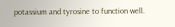potassium and tyrosine to function well.